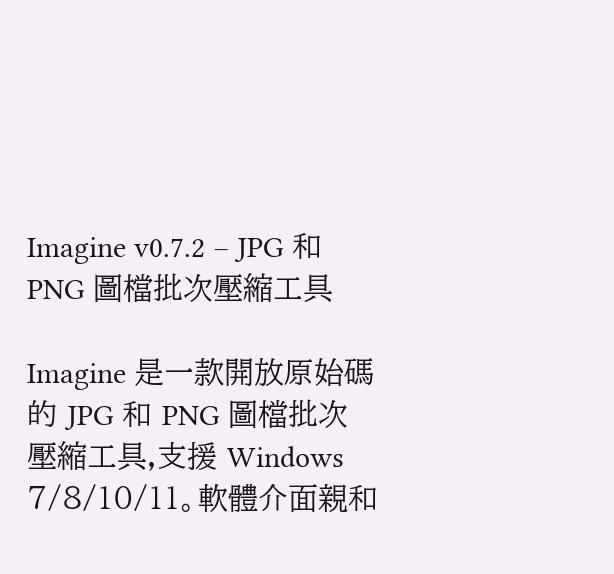Imagine v0.7.2 – JPG 和 PNG 圖檔批次壓縮工具

Imagine 是一款開放原始碼的 JPG 和 PNG 圖檔批次壓縮工具,支援 Windows 7/8/10/11。軟體介面親和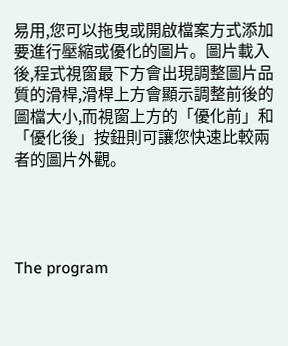易用,您可以拖曳或開啟檔案方式添加要進行壓縮或優化的圖片。圖片載入後,程式視窗最下方會出現調整圖片品質的滑桿,滑桿上方會顯示調整前後的圖檔大小,而視窗上方的「優化前」和「優化後」按鈕則可讓您快速比較兩者的圖片外觀。




The program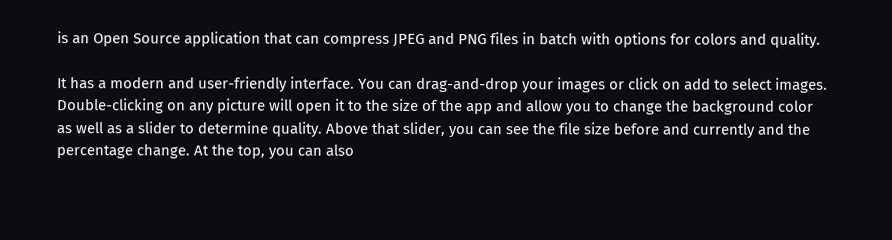is an Open Source application that can compress JPEG and PNG files in batch with options for colors and quality.

It has a modern and user-friendly interface. You can drag-and-drop your images or click on add to select images. Double-clicking on any picture will open it to the size of the app and allow you to change the background color as well as a slider to determine quality. Above that slider, you can see the file size before and currently and the percentage change. At the top, you can also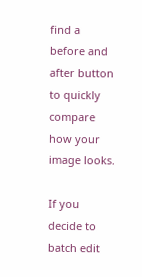find a before and after button to quickly compare how your image looks.

If you decide to batch edit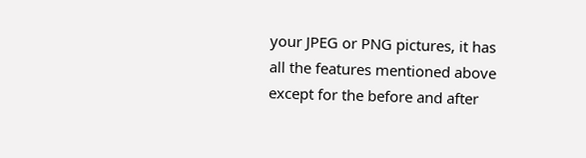your JPEG or PNG pictures, it has all the features mentioned above except for the before and after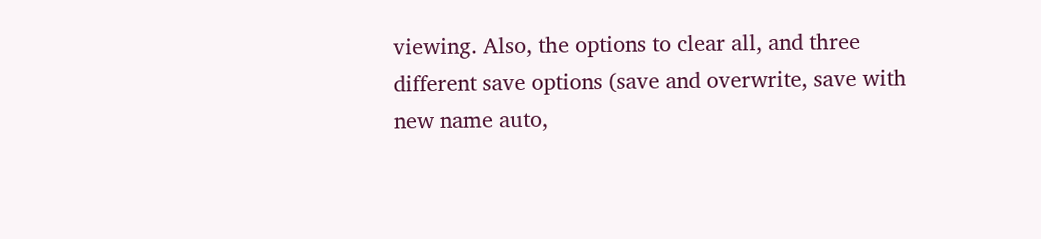viewing. Also, the options to clear all, and three different save options (save and overwrite, save with new name auto,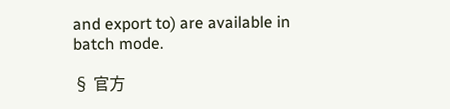and export to) are available in batch mode.

§ 官方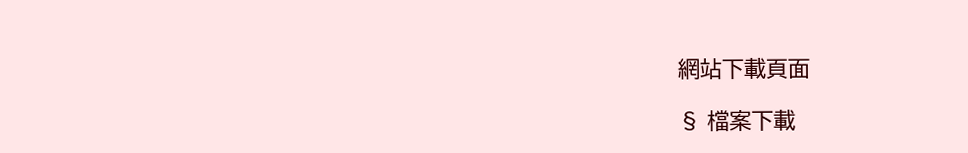網站下載頁面

§ 檔案下載